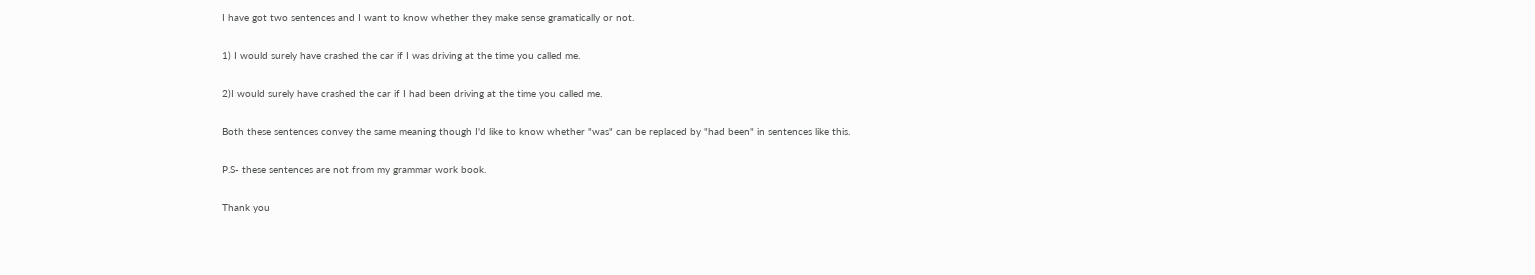I have got two sentences and I want to know whether they make sense gramatically or not.

1) I would surely have crashed the car if I was driving at the time you called me.

2)I would surely have crashed the car if I had been driving at the time you called me.

Both these sentences convey the same meaning though I'd like to know whether "was" can be replaced by "had been" in sentences like this.

P.S- these sentences are not from my grammar work book.

Thank you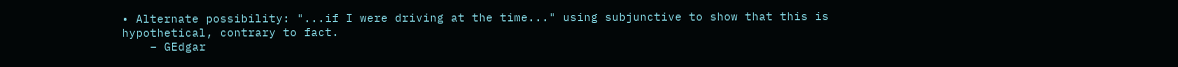• Alternate possibility: "...if I were driving at the time..." using subjunctive to show that this is hypothetical, contrary to fact.
    – GEdgar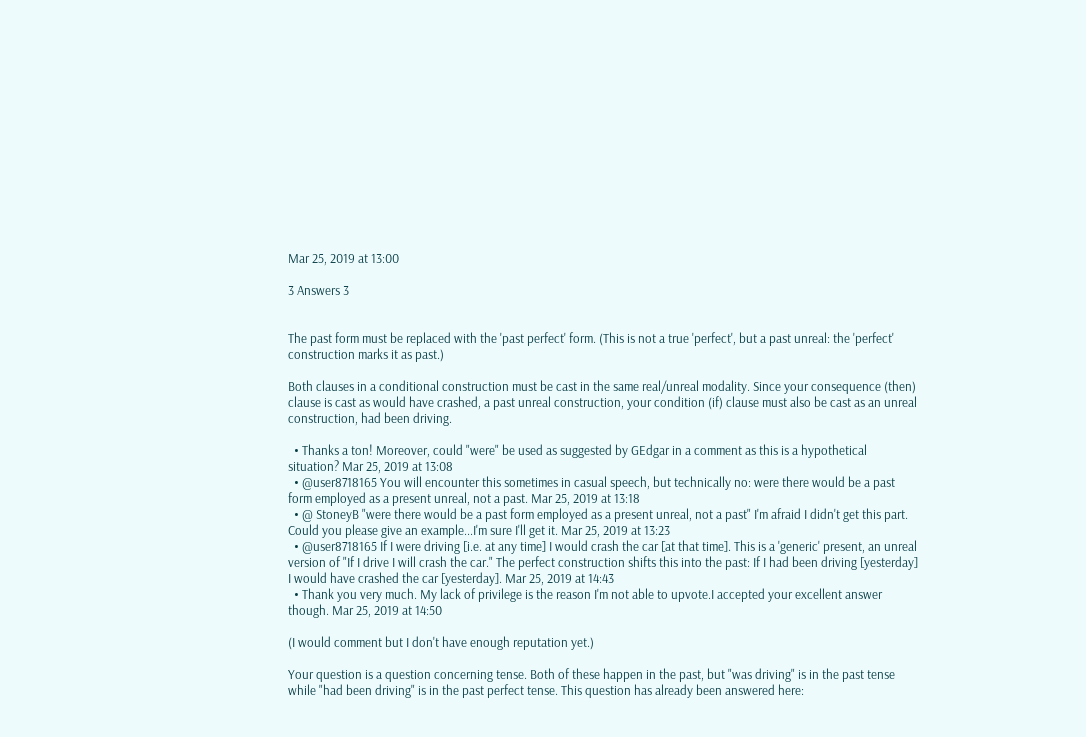Mar 25, 2019 at 13:00

3 Answers 3


The past form must be replaced with the 'past perfect' form. (This is not a true 'perfect', but a past unreal: the 'perfect' construction marks it as past.)

Both clauses in a conditional construction must be cast in the same real/unreal modality. Since your consequence (then) clause is cast as would have crashed, a past unreal construction, your condition (if) clause must also be cast as an unreal construction, had been driving.

  • Thanks a ton! Moreover, could "were" be used as suggested by GEdgar in a comment as this is a hypothetical situation? Mar 25, 2019 at 13:08
  • @user8718165 You will encounter this sometimes in casual speech, but technically no: were there would be a past form employed as a present unreal, not a past. Mar 25, 2019 at 13:18
  • @ StoneyB "were there would be a past form employed as a present unreal, not a past" I'm afraid I didn't get this part. Could you please give an example...I'm sure I'll get it. Mar 25, 2019 at 13:23
  • @user8718165 If I were driving [i.e. at any time] I would crash the car [at that time]. This is a 'generic' present, an unreal version of "If I drive I will crash the car." The perfect construction shifts this into the past: If I had been driving [yesterday] I would have crashed the car [yesterday]. Mar 25, 2019 at 14:43
  • Thank you very much. My lack of privilege is the reason I'm not able to upvote.I accepted your excellent answer though. Mar 25, 2019 at 14:50

(I would comment but I don't have enough reputation yet.)

Your question is a question concerning tense. Both of these happen in the past, but "was driving" is in the past tense while "had been driving" is in the past perfect tense. This question has already been answered here: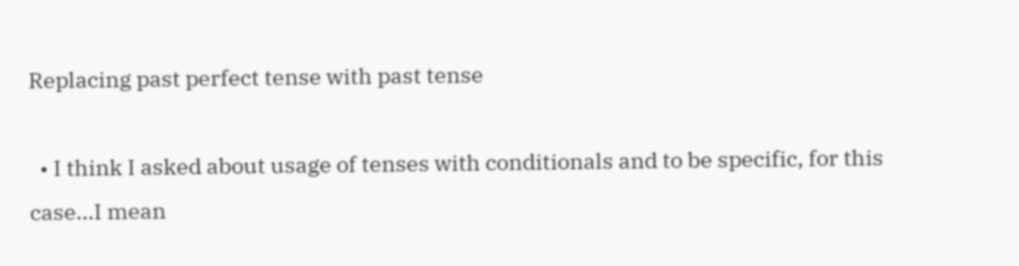Replacing past perfect tense with past tense

  • I think I asked about usage of tenses with conditionals and to be specific, for this case...I mean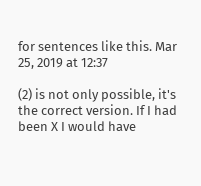for sentences like this. Mar 25, 2019 at 12:37

(2) is not only possible, it's the correct version. If I had been X I would have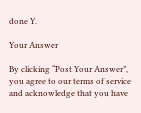done Y.

Your Answer

By clicking “Post Your Answer”, you agree to our terms of service and acknowledge that you have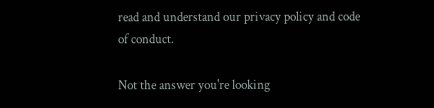read and understand our privacy policy and code of conduct.

Not the answer you're looking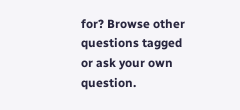for? Browse other questions tagged or ask your own question.